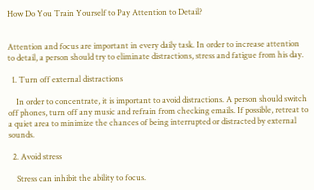How Do You Train Yourself to Pay Attention to Detail?


Attention and focus are important in every daily task. In order to increase attention to detail, a person should try to eliminate distractions, stress and fatigue from his day.

  1. Turn off external distractions

    In order to concentrate, it is important to avoid distractions. A person should switch off phones, turn off any music and refrain from checking emails. If possible, retreat to a quiet area to minimize the chances of being interrupted or distracted by external sounds.

  2. Avoid stress

    Stress can inhibit the ability to focus.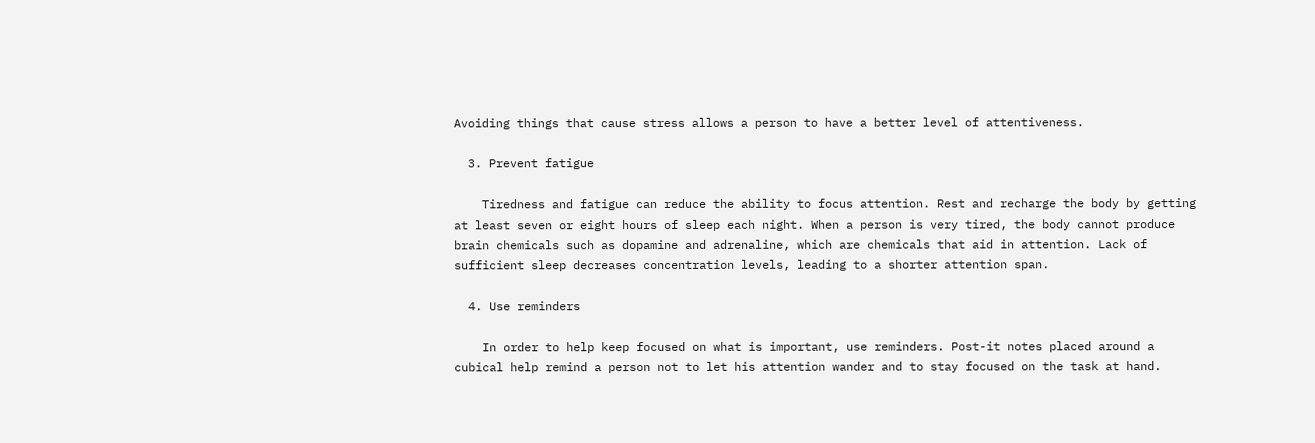Avoiding things that cause stress allows a person to have a better level of attentiveness.

  3. Prevent fatigue

    Tiredness and fatigue can reduce the ability to focus attention. Rest and recharge the body by getting at least seven or eight hours of sleep each night. When a person is very tired, the body cannot produce brain chemicals such as dopamine and adrenaline, which are chemicals that aid in attention. Lack of sufficient sleep decreases concentration levels, leading to a shorter attention span.

  4. Use reminders

    In order to help keep focused on what is important, use reminders. Post-it notes placed around a cubical help remind a person not to let his attention wander and to stay focused on the task at hand.